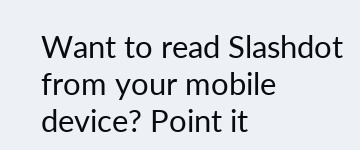Want to read Slashdot from your mobile device? Point it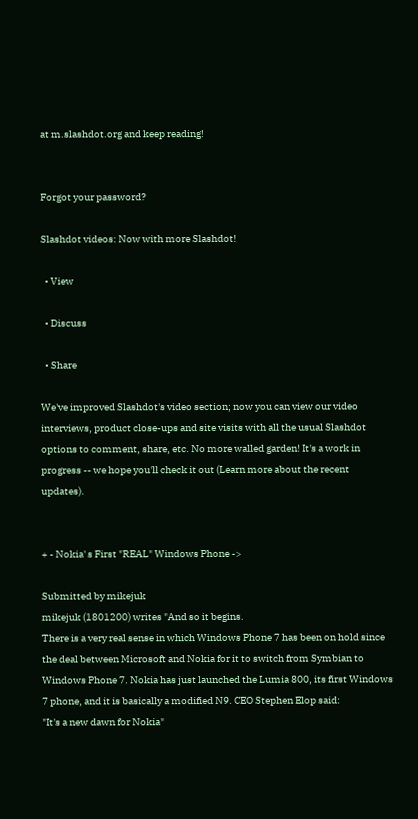at m.slashdot.org and keep reading!


Forgot your password?

Slashdot videos: Now with more Slashdot!

  • View

  • Discuss

  • Share

We've improved Slashdot's video section; now you can view our video interviews, product close-ups and site visits with all the usual Slashdot options to comment, share, etc. No more walled garden! It's a work in progress -- we hope you'll check it out (Learn more about the recent updates).


+ - Nokia' s First "REAL" Windows Phone ->

Submitted by mikejuk
mikejuk (1801200) writes "And so it begins.
There is a very real sense in which Windows Phone 7 has been on hold since the deal between Microsoft and Nokia for it to switch from Symbian to Windows Phone 7. Nokia has just launched the Lumia 800, its first Windows 7 phone, and it is basically a modified N9. CEO Stephen Elop said:
"It's a new dawn for Nokia"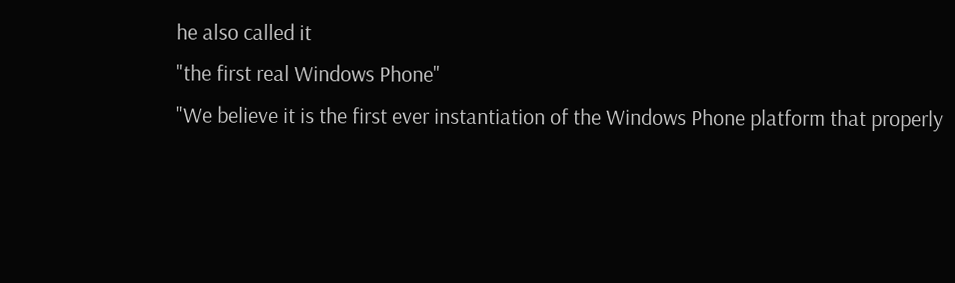he also called it
"the first real Windows Phone"
"We believe it is the first ever instantiation of the Windows Phone platform that properly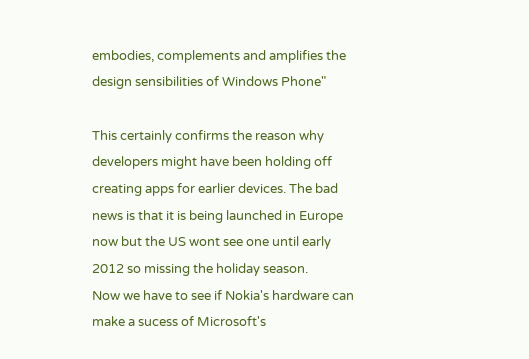embodies, complements and amplifies the design sensibilities of Windows Phone"

This certainly confirms the reason why developers might have been holding off creating apps for earlier devices. The bad news is that it is being launched in Europe now but the US wont see one until early 2012 so missing the holiday season.
Now we have to see if Nokia's hardware can make a sucess of Microsoft's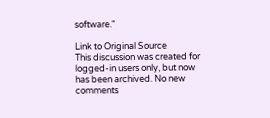software."

Link to Original Source
This discussion was created for logged-in users only, but now has been archived. No new comments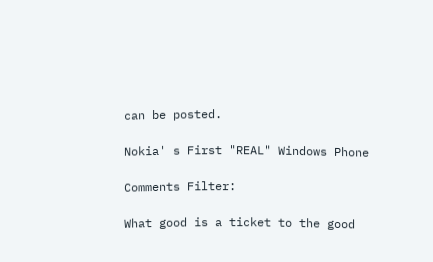can be posted.

Nokia' s First "REAL" Windows Phone

Comments Filter:

What good is a ticket to the good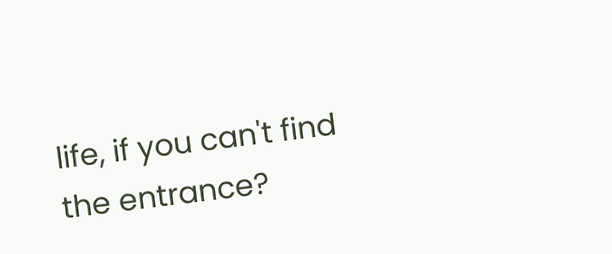life, if you can't find the entrance?